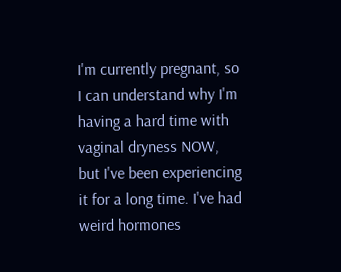I'm currently pregnant, so I can understand why I'm having a hard time with vaginal dryness NOW, but I've been experiencing it for a long time. I've had weird hormones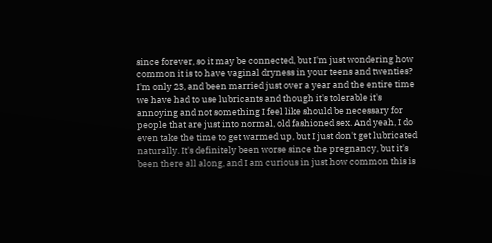since forever, so it may be connected, but I'm just wondering how common it is to have vaginal dryness in your teens and twenties? I'm only 23, and been married just over a year and the entire time we have had to use lubricants and though it's tolerable it's annoying and not something I feel like should be necessary for people that are just into normal, old fashioned sex. And yeah, I do even take the time to get warmed up, but I just don't get lubricated naturally. It's definitely been worse since the pregnancy, but it's been there all along, and I am curious in just how common this is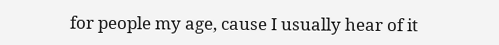for people my age, cause I usually hear of it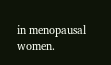in menopausal women.